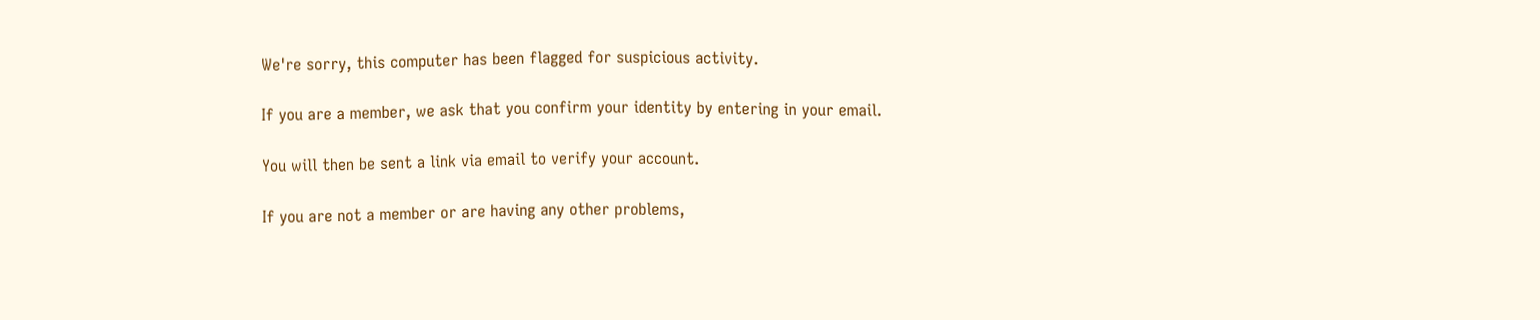We're sorry, this computer has been flagged for suspicious activity.

If you are a member, we ask that you confirm your identity by entering in your email.

You will then be sent a link via email to verify your account.

If you are not a member or are having any other problems,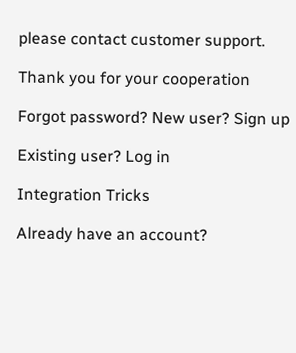please contact customer support.

Thank you for your cooperation

Forgot password? New user? Sign up

Existing user? Log in

Integration Tricks

Already have an account?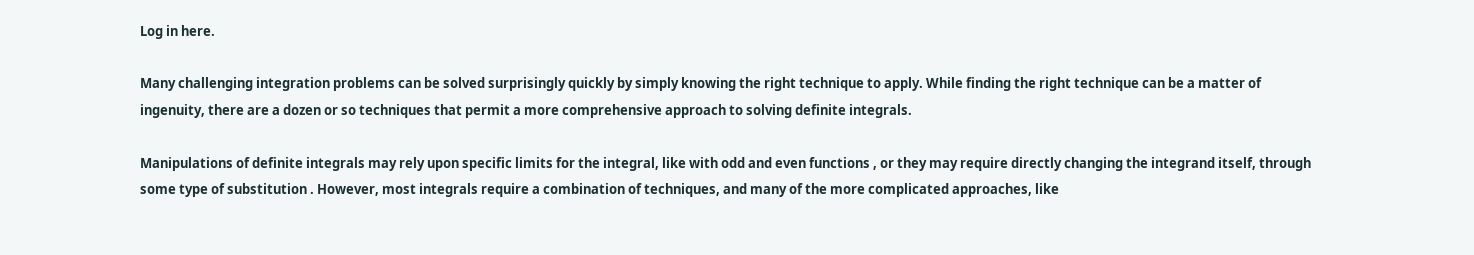Log in here.

Many challenging integration problems can be solved surprisingly quickly by simply knowing the right technique to apply. While finding the right technique can be a matter of ingenuity, there are a dozen or so techniques that permit a more comprehensive approach to solving definite integrals.

Manipulations of definite integrals may rely upon specific limits for the integral, like with odd and even functions , or they may require directly changing the integrand itself, through some type of substitution . However, most integrals require a combination of techniques, and many of the more complicated approaches, like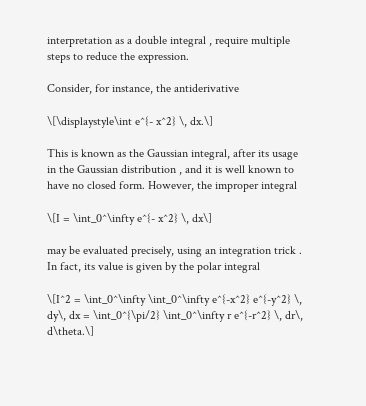interpretation as a double integral , require multiple steps to reduce the expression.

Consider, for instance, the antiderivative

\[\displaystyle\int e^{- x^2} \, dx.\]

This is known as the Gaussian integral, after its usage in the Gaussian distribution , and it is well known to have no closed form. However, the improper integral

\[I = \int_0^\infty e^{- x^2} \, dx\]

may be evaluated precisely, using an integration trick . In fact, its value is given by the polar integral

\[I^2 = \int_0^\infty \int_0^\infty e^{-x^2} e^{-y^2} \, dy\, dx = \int_0^{\pi/2} \int_0^\infty r e^{-r^2} \, dr\, d\theta.\]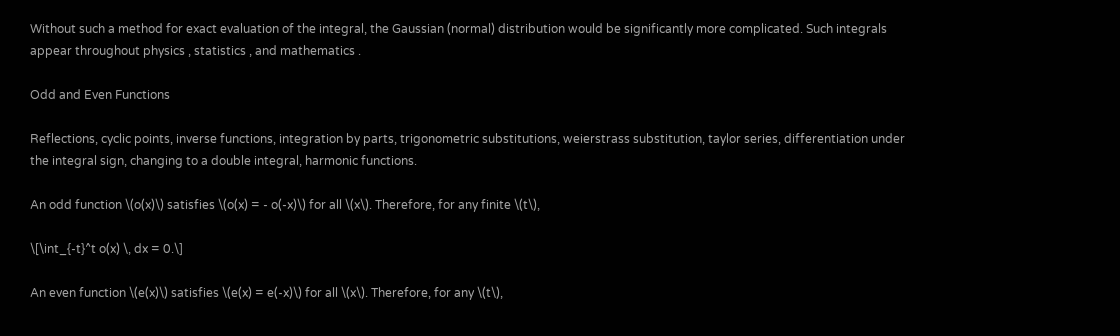Without such a method for exact evaluation of the integral, the Gaussian (normal) distribution would be significantly more complicated. Such integrals appear throughout physics , statistics , and mathematics .

Odd and Even Functions

Reflections, cyclic points, inverse functions, integration by parts, trigonometric substitutions, weierstrass substitution, taylor series, differentiation under the integral sign, changing to a double integral, harmonic functions.

An odd function \(o(x)\) satisfies \(o(x) = - o(-x)\) for all \(x\). Therefore, for any finite \(t\),

\[\int_{-t}^t o(x) \, dx = 0.\]

An even function \(e(x)\) satisfies \(e(x) = e(-x)\) for all \(x\). Therefore, for any \(t\),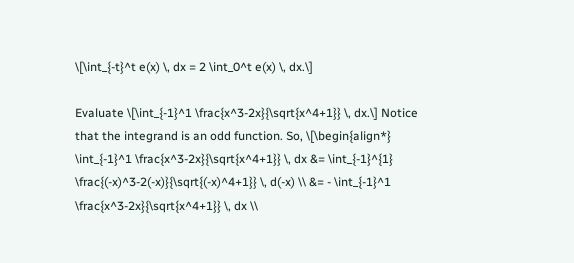\[\int_{-t}^t e(x) \, dx = 2 \int_0^t e(x) \, dx.\]

Evaluate \[\int_{-1}^1 \frac{x^3-2x}{\sqrt{x^4+1}} \, dx.\] Notice that the integrand is an odd function. So, \[\begin{align*} \int_{-1}^1 \frac{x^3-2x}{\sqrt{x^4+1}} \, dx &= \int_{-1}^{1} \frac{(-x)^3-2(-x)}{\sqrt{(-x)^4+1}} \, d(-x) \\ &= - \int_{-1}^1 \frac{x^3-2x}{\sqrt{x^4+1}} \, dx \\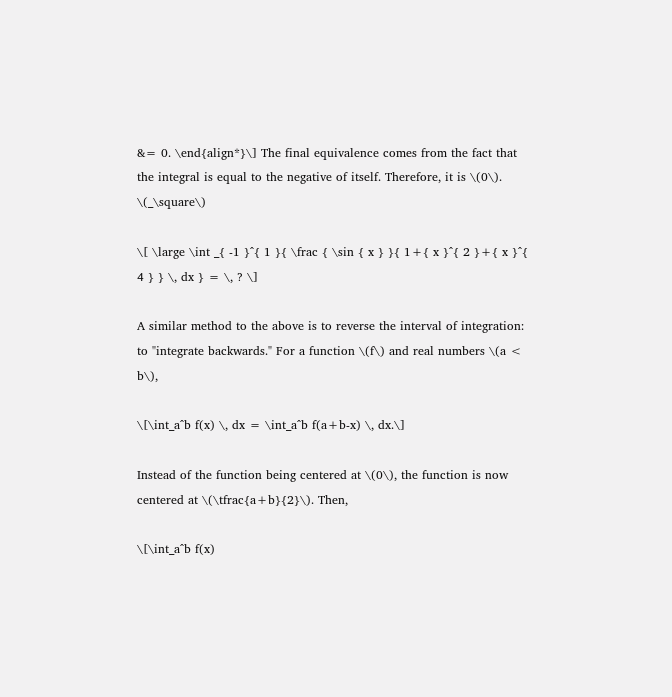&= 0. \end{align*}\] The final equivalence comes from the fact that the integral is equal to the negative of itself. Therefore, it is \(0\). \(_\square\)

\[ \large \int _{ -1 }^{ 1 }{ \frac { \sin { x } }{ 1+{ x }^{ 2 }+{ x }^{ 4 } } \, dx } = \, ? \]

A similar method to the above is to reverse the interval of integration: to "integrate backwards." For a function \(f\) and real numbers \(a < b\),

\[\int_a^b f(x) \, dx = \int_a^b f(a+b-x) \, dx.\]

Instead of the function being centered at \(0\), the function is now centered at \(\tfrac{a+b}{2}\). Then,

\[\int_a^b f(x)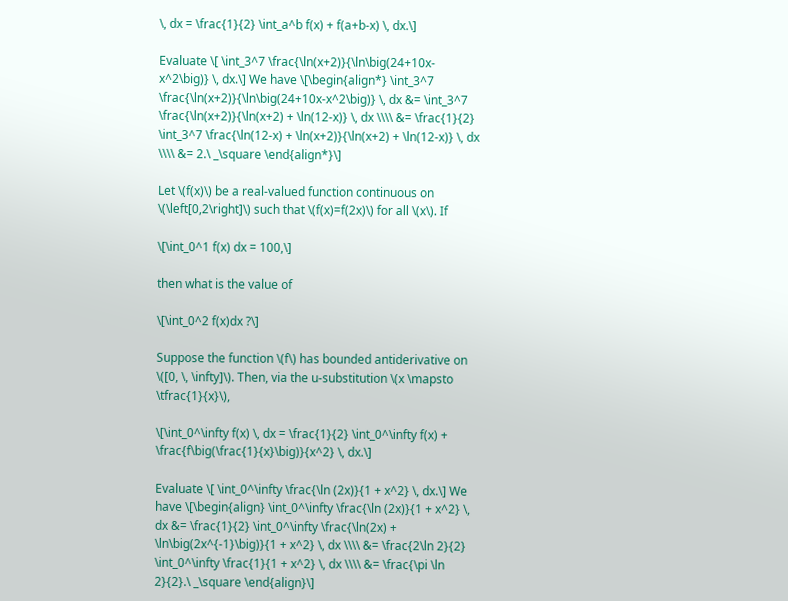\, dx = \frac{1}{2} \int_a^b f(x) + f(a+b-x) \, dx.\]

Evaluate \[ \int_3^7 \frac{\ln(x+2)}{\ln\big(24+10x-x^2\big)} \, dx.\] We have \[\begin{align*} \int_3^7 \frac{\ln(x+2)}{\ln\big(24+10x-x^2\big)} \, dx &= \int_3^7 \frac{\ln(x+2)}{\ln(x+2) + \ln(12-x)} \, dx \\\\ &= \frac{1}{2} \int_3^7 \frac{\ln(12-x) + \ln(x+2)}{\ln(x+2) + \ln(12-x)} \, dx \\\\ &= 2.\ _\square \end{align*}\]

Let \(f(x)\) be a real-valued function continuous on \(\left[0,2\right]\) such that \(f(x)=f(2x)\) for all \(x\). If

\[\int_0^1 f(x) dx = 100,\]

then what is the value of

\[\int_0^2 f(x)dx ?\]

Suppose the function \(f\) has bounded antiderivative on \([0, \, \infty]\). Then, via the u-substitution \(x \mapsto \tfrac{1}{x}\),

\[\int_0^\infty f(x) \, dx = \frac{1}{2} \int_0^\infty f(x) + \frac{f\big(\frac{1}{x}\big)}{x^2} \, dx.\]

Evaluate \[ \int_0^\infty \frac{\ln (2x)}{1 + x^2} \, dx.\] We have \[\begin{align} \int_0^\infty \frac{\ln (2x)}{1 + x^2} \, dx &= \frac{1}{2} \int_0^\infty \frac{\ln(2x) + \ln\big(2x^{-1}\big)}{1 + x^2} \, dx \\\\ &= \frac{2\ln 2}{2} \int_0^\infty \frac{1}{1 + x^2} \, dx \\\\ &= \frac{\pi \ln 2}{2}.\ _\square \end{align}\]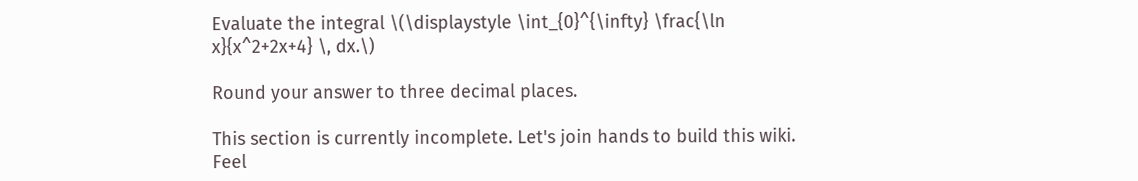Evaluate the integral \(\displaystyle \int_{0}^{\infty} \frac{\ln x}{x^2+2x+4} \, dx.\)

Round your answer to three decimal places.

This section is currently incomplete. Let's join hands to build this wiki. Feel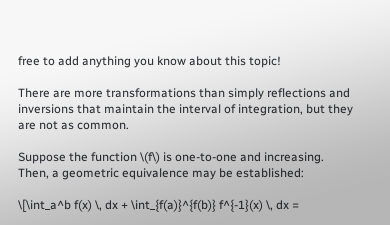free to add anything you know about this topic!

There are more transformations than simply reflections and inversions that maintain the interval of integration, but they are not as common.

Suppose the function \(f\) is one-to-one and increasing. Then, a geometric equivalence may be established:

\[\int_a^b f(x) \, dx + \int_{f(a)}^{f(b)} f^{-1}(x) \, dx =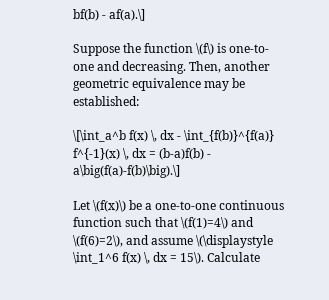bf(b) - af(a).\]

Suppose the function \(f\) is one-to-one and decreasing. Then, another geometric equivalence may be established:

\[\int_a^b f(x) \, dx - \int_{f(b)}^{f(a)} f^{-1}(x) \, dx = (b-a)f(b) - a\big(f(a)-f(b)\big).\]

Let \(f(x)\) be a one-to-one continuous function such that \(f(1)=4\) and \(f(6)=2\), and assume \(\displaystyle \int_1^6 f(x) \, dx = 15\). Calculate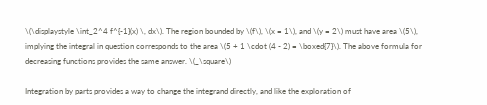\(\displaystyle \int_2^4 f^{-1}(x) \, dx\). The region bounded by \(f\), \(x = 1\), and \(y = 2\) must have area \(5\), implying the integral in question corresponds to the area \(5 + 1 \cdot (4 - 2) = \boxed{7}\). The above formula for decreasing functions provides the same answer. \(_\square\)

Integration by parts provides a way to change the integrand directly, and like the exploration of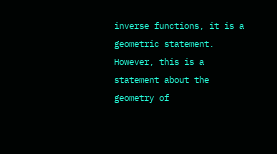inverse functions, it is a geometric statement. However, this is a statement about the geometry of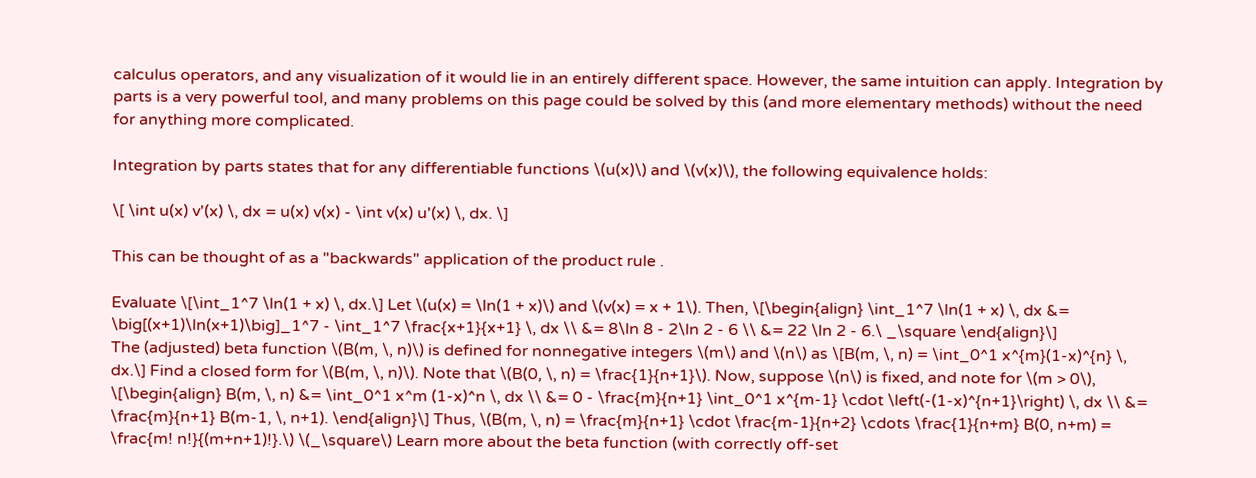calculus operators, and any visualization of it would lie in an entirely different space. However, the same intuition can apply. Integration by parts is a very powerful tool, and many problems on this page could be solved by this (and more elementary methods) without the need for anything more complicated.

Integration by parts states that for any differentiable functions \(u(x)\) and \(v(x)\), the following equivalence holds:

\[ \int u(x) v'(x) \, dx = u(x) v(x) - \int v(x) u'(x) \, dx. \]

This can be thought of as a "backwards" application of the product rule .

Evaluate \[\int_1^7 \ln(1 + x) \, dx.\] Let \(u(x) = \ln(1 + x)\) and \(v(x) = x + 1\). Then, \[\begin{align} \int_1^7 \ln(1 + x) \, dx &= \big[(x+1)\ln(x+1)\big]_1^7 - \int_1^7 \frac{x+1}{x+1} \, dx \\ &= 8\ln 8 - 2\ln 2 - 6 \\ &= 22 \ln 2 - 6.\ _\square \end{align}\]
The (adjusted) beta function \(B(m, \, n)\) is defined for nonnegative integers \(m\) and \(n\) as \[B(m, \, n) = \int_0^1 x^{m}(1-x)^{n} \, dx.\] Find a closed form for \(B(m, \, n)\). Note that \(B(0, \, n) = \frac{1}{n+1}\). Now, suppose \(n\) is fixed, and note for \(m > 0\), \[\begin{align} B(m, \, n) &= \int_0^1 x^m (1-x)^n \, dx \\ &= 0 - \frac{m}{n+1} \int_0^1 x^{m-1} \cdot \left(-(1-x)^{n+1}\right) \, dx \\ &= \frac{m}{n+1} B(m-1, \, n+1). \end{align}\] Thus, \(B(m, \, n) = \frac{m}{n+1} \cdot \frac{m-1}{n+2} \cdots \frac{1}{n+m} B(0, n+m) = \frac{m! n!}{(m+n+1)!}.\) \(_\square\) Learn more about the beta function (with correctly off-set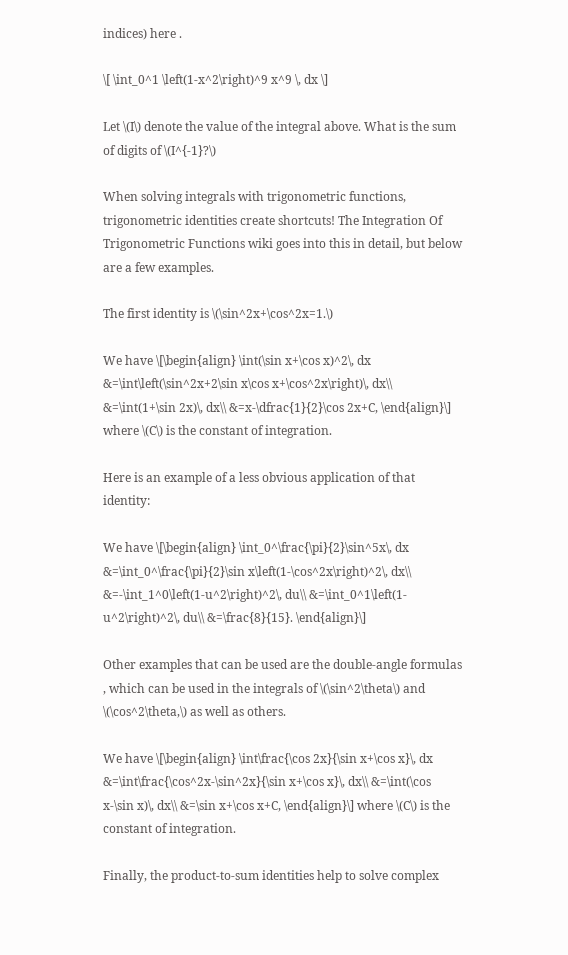indices) here .

\[ \int_0^1 \left(1-x^2\right)^9 x^9 \, dx \]

Let \(I\) denote the value of the integral above. What is the sum of digits of \(I^{-1}?\)

When solving integrals with trigonometric functions, trigonometric identities create shortcuts! The Integration Of Trigonometric Functions wiki goes into this in detail, but below are a few examples.

The first identity is \(\sin^2x+\cos^2x=1.\)

We have \[\begin{align} \int(\sin x+\cos x)^2\, dx &=\int\left(\sin^2x+2\sin x\cos x+\cos^2x\right)\, dx\\ &=\int(1+\sin 2x)\, dx\\ &=x-\dfrac{1}{2}\cos 2x+C, \end{align}\] where \(C\) is the constant of integration.

Here is an example of a less obvious application of that identity:

We have \[\begin{align} \int_0^\frac{\pi}{2}\sin^5x\, dx &=\int_0^\frac{\pi}{2}\sin x\left(1-\cos^2x\right)^2\, dx\\ &=-\int_1^0\left(1-u^2\right)^2\, du\\ &=\int_0^1\left(1-u^2\right)^2\, du\\ &=\frac{8}{15}. \end{align}\]

Other examples that can be used are the double-angle formulas , which can be used in the integrals of \(\sin^2\theta\) and \(\cos^2\theta,\) as well as others.

We have \[\begin{align} \int\frac{\cos 2x}{\sin x+\cos x}\, dx &=\int\frac{\cos^2x-\sin^2x}{\sin x+\cos x}\, dx\\ &=\int(\cos x-\sin x)\, dx\\ &=\sin x+\cos x+C, \end{align}\] where \(C\) is the constant of integration.

Finally, the product-to-sum identities help to solve complex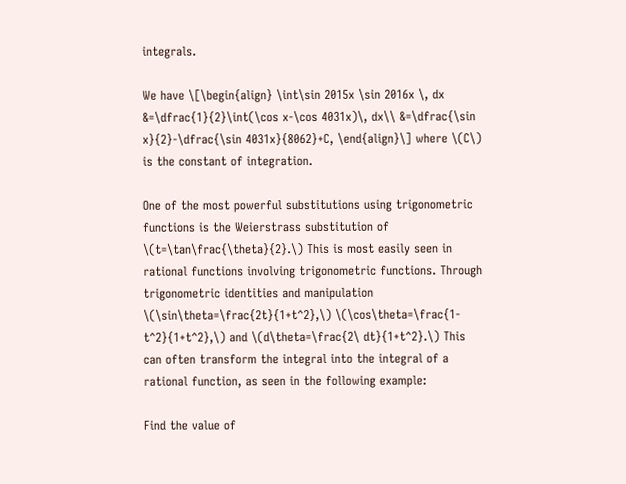integrals.

We have \[\begin{align} \int\sin 2015x \sin 2016x \, dx &=\dfrac{1}{2}\int(\cos x-\cos 4031x)\, dx\\ &=\dfrac{\sin x}{2}-\dfrac{\sin 4031x}{8062}+C, \end{align}\] where \(C\) is the constant of integration.

One of the most powerful substitutions using trigonometric functions is the Weierstrass substitution of \(t=\tan\frac{\theta}{2}.\) This is most easily seen in rational functions involving trigonometric functions. Through trigonometric identities and manipulation \(\sin\theta=\frac{2t}{1+t^2},\) \(\cos\theta=\frac{1-t^2}{1+t^2},\) and \(d\theta=\frac{2\ dt}{1+t^2}.\) This can often transform the integral into the integral of a rational function, as seen in the following example:

Find the value of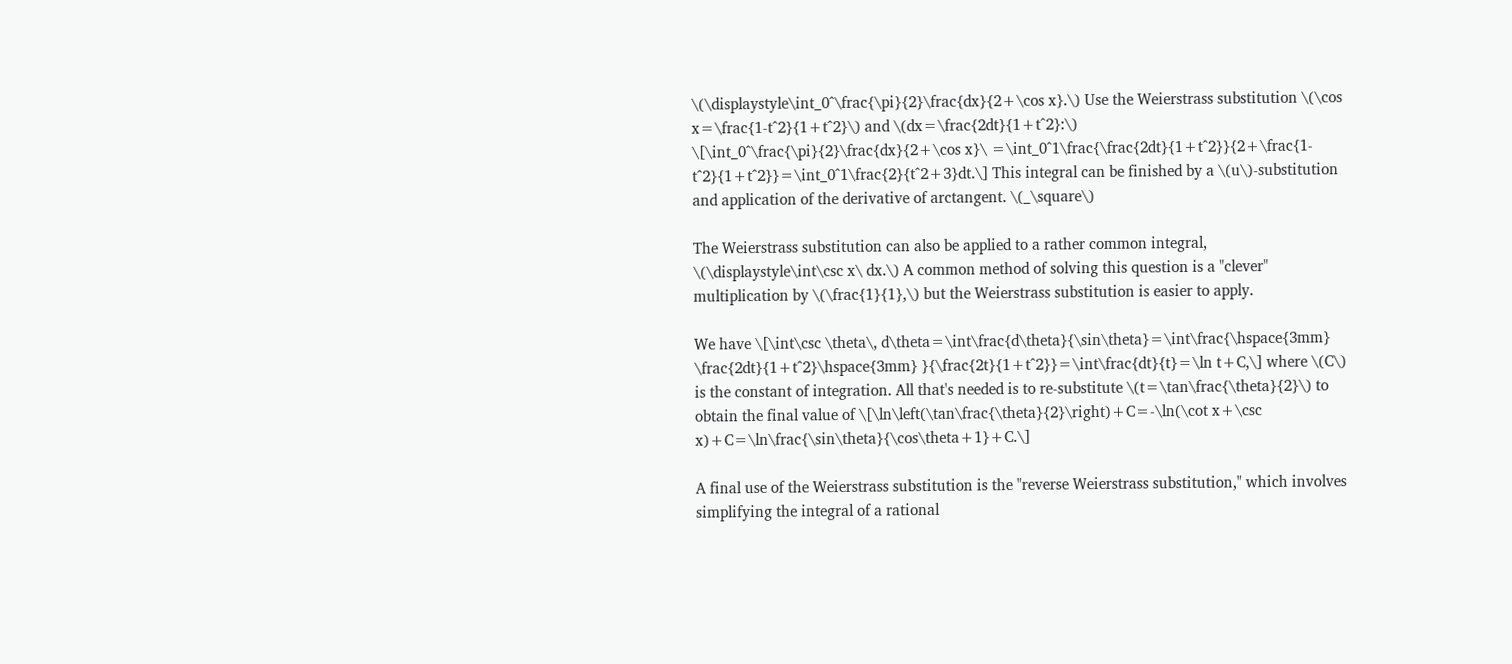\(\displaystyle\int_0^\frac{\pi}{2}\frac{dx}{2+\cos x}.\) Use the Weierstrass substitution \(\cos x=\frac{1-t^2}{1+t^2}\) and \(dx=\frac{2dt}{1+t^2}:\) \[\int_0^\frac{\pi}{2}\frac{dx}{2+\cos x}\ =\int_0^1\frac{\frac{2dt}{1+t^2}}{2+\frac{1-t^2}{1+t^2}}=\int_0^1\frac{2}{t^2+3}dt.\] This integral can be finished by a \(u\)-substitution and application of the derivative of arctangent. \(_\square\)

The Weierstrass substitution can also be applied to a rather common integral, \(\displaystyle\int\csc x\ dx.\) A common method of solving this question is a "clever" multiplication by \(\frac{1}{1},\) but the Weierstrass substitution is easier to apply.

We have \[\int\csc \theta\, d\theta=\int\frac{d\theta}{\sin\theta}=\int\frac{\hspace{3mm} \frac{2dt}{1+t^2}\hspace{3mm} }{\frac{2t}{1+t^2}}=\int\frac{dt}{t}=\ln t+C,\] where \(C\) is the constant of integration. All that's needed is to re-substitute \(t=\tan\frac{\theta}{2}\) to obtain the final value of \[\ln\left(\tan\frac{\theta}{2}\right)+C=-\ln(\cot x+\csc x)+C=\ln\frac{\sin\theta}{\cos\theta+1}+C.\]

A final use of the Weierstrass substitution is the "reverse Weierstrass substitution," which involves simplifying the integral of a rational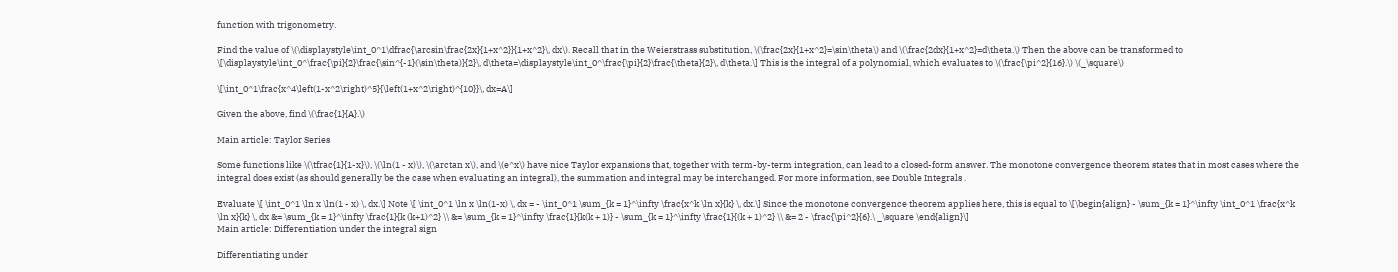function with trigonometry.

Find the value of \(\displaystyle\int_0^1\dfrac{\arcsin\frac{2x}{1+x^2}}{1+x^2}\, dx\). Recall that in the Weierstrass substitution, \(\frac{2x}{1+x^2}=\sin\theta\) and \(\frac{2dx}{1+x^2}=d\theta.\) Then the above can be transformed to \[\displaystyle\int_0^\frac{\pi}{2}\frac{\sin^{-1}(\sin\theta)}{2}\, d\theta=\displaystyle\int_0^\frac{\pi}{2}\frac{\theta}{2}\, d\theta.\] This is the integral of a polynomial, which evaluates to \(\frac{\pi^2}{16}.\) \(_\square\)

\[\int_0^1\frac{x^4\left(1-x^2\right)^5}{\left(1+x^2\right)^{10}}\, dx=A\]

Given the above, find \(\frac{1}{A}.\)

Main article: Taylor Series

Some functions like \(\tfrac{1}{1-x}\), \(\ln(1 - x)\), \(\arctan x\), and \(e^x\) have nice Taylor expansions that, together with term-by-term integration, can lead to a closed-form answer. The monotone convergence theorem states that in most cases where the integral does exist (as should generally be the case when evaluating an integral), the summation and integral may be interchanged. For more information, see Double Integrals .

Evaluate \[ \int_0^1 \ln x \ln(1 - x) \, dx.\] Note \[ \int_0^1 \ln x \ln(1-x) \, dx = - \int_0^1 \sum_{k = 1}^\infty \frac{x^k \ln x}{k} \, dx.\] Since the monotone convergence theorem applies here, this is equal to \[\begin{align} - \sum_{k = 1}^\infty \int_0^1 \frac{x^k \ln x}{k} \, dx &= \sum_{k = 1}^\infty \frac{1}{k (k+1)^2} \\ &= \sum_{k = 1}^\infty \frac{1}{k(k + 1)} - \sum_{k = 1}^\infty \frac{1}{(k + 1)^2} \\ &= 2 - \frac{\pi^2}{6}.\ _\square \end{align}\]
Main article: Differentiation under the integral sign

Differentiating under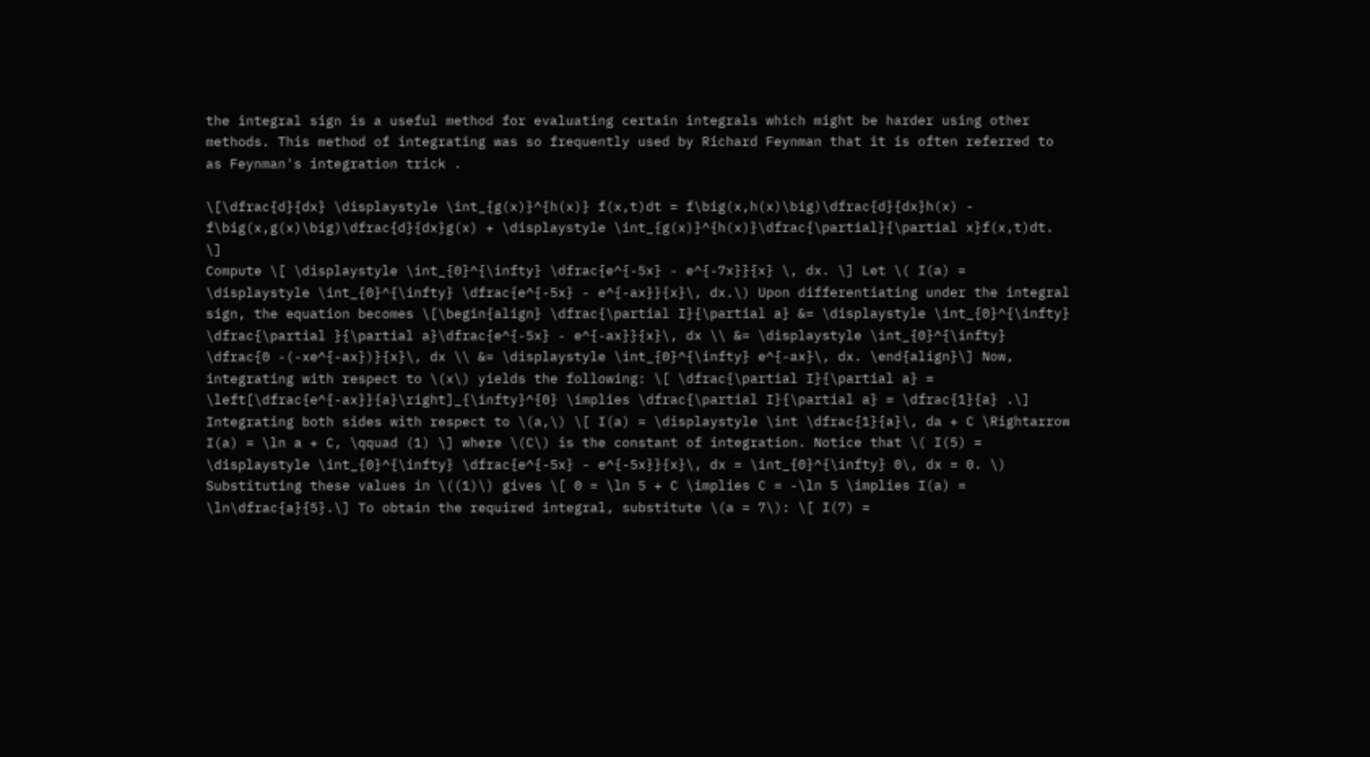the integral sign is a useful method for evaluating certain integrals which might be harder using other methods. This method of integrating was so frequently used by Richard Feynman that it is often referred to as Feynman's integration trick .

\[\dfrac{d}{dx} \displaystyle \int_{g(x)}^{h(x)} f(x,t)dt = f\big(x,h(x)\big)\dfrac{d}{dx}h(x) - f\big(x,g(x)\big)\dfrac{d}{dx}g(x) + \displaystyle \int_{g(x)}^{h(x)}\dfrac{\partial}{\partial x}f(x,t)dt. \]
Compute \[ \displaystyle \int_{0}^{\infty} \dfrac{e^{-5x} - e^{-7x}}{x} \, dx. \] Let \( I(a) = \displaystyle \int_{0}^{\infty} \dfrac{e^{-5x} - e^{-ax}}{x}\, dx.\) Upon differentiating under the integral sign, the equation becomes \[\begin{align} \dfrac{\partial I}{\partial a} &= \displaystyle \int_{0}^{\infty} \dfrac{\partial }{\partial a}\dfrac{e^{-5x} - e^{-ax}}{x}\, dx \\ &= \displaystyle \int_{0}^{\infty} \dfrac{0 -(-xe^{-ax})}{x}\, dx \\ &= \displaystyle \int_{0}^{\infty} e^{-ax}\, dx. \end{align}\] Now, integrating with respect to \(x\) yields the following: \[ \dfrac{\partial I}{\partial a} = \left[\dfrac{e^{-ax}}{a}\right]_{\infty}^{0} \implies \dfrac{\partial I}{\partial a} = \dfrac{1}{a} .\] Integrating both sides with respect to \(a,\) \[ I(a) = \displaystyle \int \dfrac{1}{a}\, da + C \Rightarrow I(a) = \ln a + C, \qquad (1) \] where \(C\) is the constant of integration. Notice that \( I(5) = \displaystyle \int_{0}^{\infty} \dfrac{e^{-5x} - e^{-5x}}{x}\, dx = \int_{0}^{\infty} 0\, dx = 0. \) Substituting these values in \((1)\) gives \[ 0 = \ln 5 + C \implies C = -\ln 5 \implies I(a) = \ln\dfrac{a}{5}.\] To obtain the required integral, substitute \(a = 7\): \[ I(7) =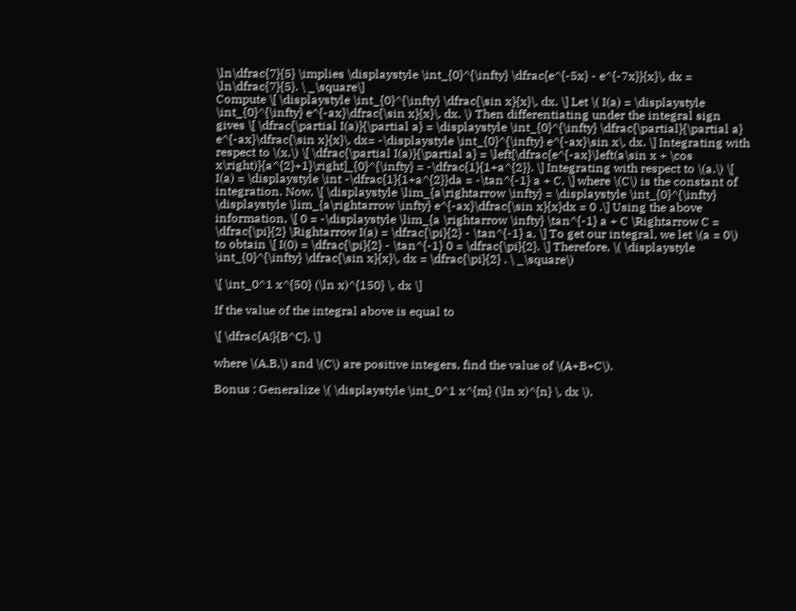\ln\dfrac{7}{5} \implies \displaystyle \int_{0}^{\infty} \dfrac{e^{-5x} - e^{-7x}}{x}\, dx = \ln\dfrac{7}{5}. \ _\square\]
Compute \[ \displaystyle \int_{0}^{\infty} \dfrac{\sin x}{x}\, dx. \] Let \( I(a) = \displaystyle \int_{0}^{\infty} e^{-ax}\dfrac{\sin x}{x}\, dx. \) Then differentiating under the integral sign gives \[ \dfrac{\partial I(a)}{\partial a} = \displaystyle \int_{0}^{\infty} \dfrac{\partial}{\partial a} e^{-ax}\dfrac{\sin x}{x}\, dx= -\displaystyle \int_{0}^{\infty} e^{-ax}\sin x\, dx. \] Integrating with respect to \(x,\) \[ \dfrac{\partial I(a)}{\partial a} = \left[\dfrac{e^{-ax}\left(a\sin x + \cos x\right)}{a^{2}+1}\right]_{0}^{\infty} = -\dfrac{1}{1+a^{2}}. \] Integrating with respect to \(a,\) \[ I(a) = \displaystyle \int -\dfrac{1}{1+a^{2}}da = -\tan^{-1} a + C, \] where \(C\) is the constant of integration. Now, \[ \displaystyle \lim_{a\rightarrow \infty} = \displaystyle \int_{0}^{\infty} \displaystyle \lim_{a\rightarrow \infty} e^{-ax}\dfrac{\sin x}{x}dx = 0 .\] Using the above information, \[ 0 = -\displaystyle \lim_{a \rightarrow \infty} \tan^{-1} a + C \Rightarrow C = \dfrac{\pi}{2} \Rightarrow I(a) = \dfrac{\pi}{2} - \tan^{-1} a. \] To get our integral, we let \(a = 0\) to obtain \[ I(0) = \dfrac{\pi}{2} - \tan^{-1} 0 = \dfrac{\pi}{2}. \] Therefore, \( \displaystyle \int_{0}^{\infty} \dfrac{\sin x}{x}\, dx = \dfrac{\pi}{2} . \ _\square\)

\[ \int_0^1 x^{50} (\ln x)^{150} \, dx \]

If the value of the integral above is equal to

\[ \dfrac{A!}{B^C}, \]

where \(A,B,\) and \(C\) are positive integers, find the value of \(A+B+C\).

Bonus : Generalize \( \displaystyle \int_0^1 x^{m} (\ln x)^{n} \, dx \).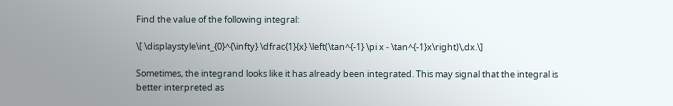Find the value of the following integral:

\[ \displaystyle\int_{0}^{\infty} \dfrac{1}{x} \left(\tan^{-1} \pi x - \tan^{-1}x\right)\,dx.\]

Sometimes, the integrand looks like it has already been integrated. This may signal that the integral is better interpreted as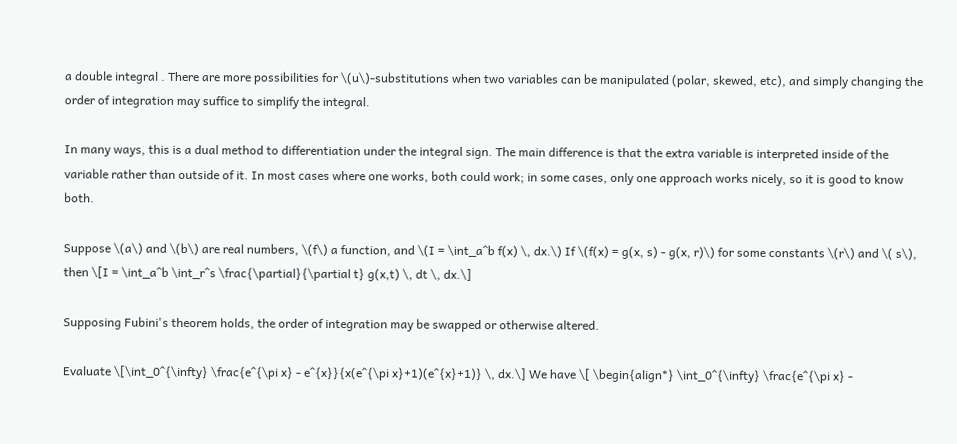a double integral . There are more possibilities for \(u\)-substitutions when two variables can be manipulated (polar, skewed, etc), and simply changing the order of integration may suffice to simplify the integral.

In many ways, this is a dual method to differentiation under the integral sign. The main difference is that the extra variable is interpreted inside of the variable rather than outside of it. In most cases where one works, both could work; in some cases, only one approach works nicely, so it is good to know both.

Suppose \(a\) and \(b\) are real numbers, \(f\) a function, and \(I = \int_a^b f(x) \, dx.\) If \(f(x) = g(x, s) - g(x, r)\) for some constants \(r\) and \( s\), then \[I = \int_a^b \int_r^s \frac{\partial}{\partial t} g(x,t) \, dt \, dx.\]

Supposing Fubini's theorem holds, the order of integration may be swapped or otherwise altered.

Evaluate \[\int_0^{\infty} \frac{e^{\pi x} - e^{x}}{x(e^{\pi x}+1)(e^{x}+1)} \, dx.\] We have \[ \begin{align*} \int_0^{\infty} \frac{e^{\pi x} -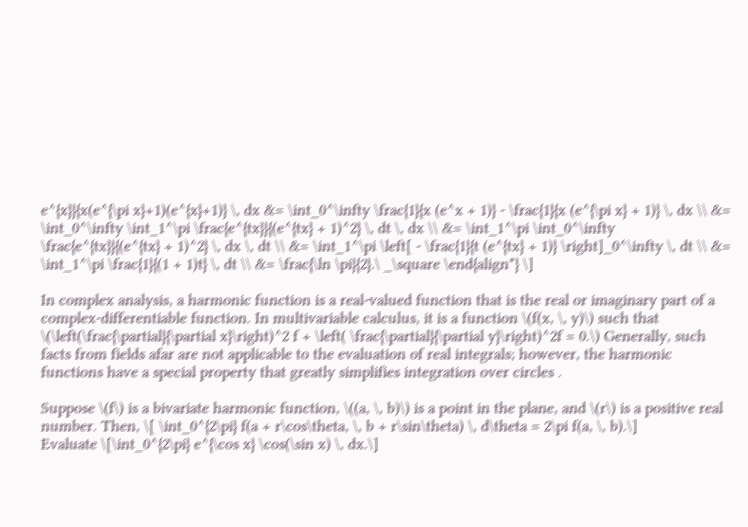e^{x}}{x(e^{\pi x}+1)(e^{x}+1)} \, dx &= \int_0^\infty \frac{1}{x (e^x + 1)} - \frac{1}{x (e^{\pi x} + 1)} \, dx \\ &= \int_0^\infty \int_1^\pi \frac{e^{tx}}{(e^{tx} + 1)^2} \, dt \, dx \\ &= \int_1^\pi \int_0^\infty \frac{e^{tx}}{(e^{tx} + 1)^2} \, dx \, dt \\ &= \int_1^\pi \left[ - \frac{1}{t (e^{tx} + 1)} \right]_0^\infty \, dt \\ &= \int_1^\pi \frac{1}{(1 + 1)t} \, dt \\ &= \frac{\ln \pi}{2}.\ _\square \end{align*} \]

In complex analysis, a harmonic function is a real-valued function that is the real or imaginary part of a complex-differentiable function. In multivariable calculus, it is a function \(f(x, \, y)\) such that \(\left(\frac{\partial}{\partial x}\right)^2 f + \left( \frac{\partial}{\partial y}\right)^2f = 0.\) Generally, such facts from fields afar are not applicable to the evaluation of real integrals; however, the harmonic functions have a special property that greatly simplifies integration over circles .

Suppose \(f\) is a bivariate harmonic function, \((a, \, b)\) is a point in the plane, and \(r\) is a positive real number. Then, \[ \int_0^{2\pi} f(a + r\cos\theta, \, b + r\sin\theta) \, d\theta = 2\pi f(a, \, b).\]
Evaluate \[\int_0^{2\pi} e^{\cos x} \cos(\sin x) \, dx.\]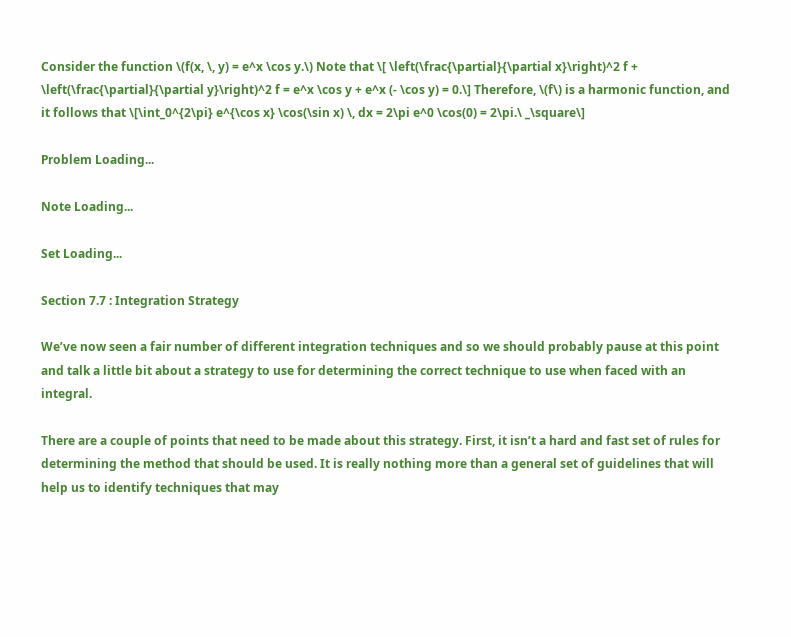Consider the function \(f(x, \, y) = e^x \cos y.\) Note that \[ \left(\frac{\partial}{\partial x}\right)^2 f + \left(\frac{\partial}{\partial y}\right)^2 f = e^x \cos y + e^x (- \cos y) = 0.\] Therefore, \(f\) is a harmonic function, and it follows that \[\int_0^{2\pi} e^{\cos x} \cos(\sin x) \, dx = 2\pi e^0 \cos(0) = 2\pi.\ _\square\]

Problem Loading...

Note Loading...

Set Loading...

Section 7.7 : Integration Strategy

We’ve now seen a fair number of different integration techniques and so we should probably pause at this point and talk a little bit about a strategy to use for determining the correct technique to use when faced with an integral.

There are a couple of points that need to be made about this strategy. First, it isn’t a hard and fast set of rules for determining the method that should be used. It is really nothing more than a general set of guidelines that will help us to identify techniques that may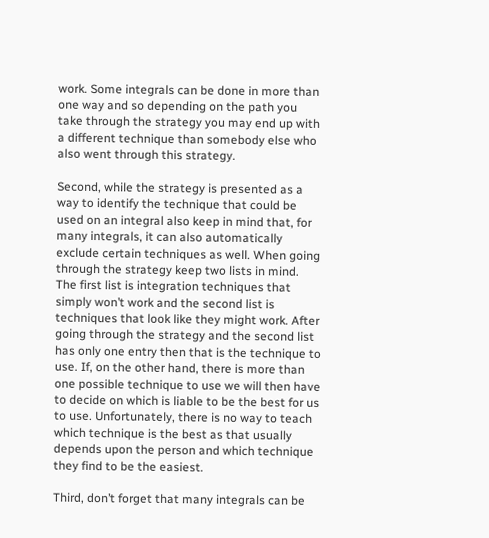work. Some integrals can be done in more than one way and so depending on the path you take through the strategy you may end up with a different technique than somebody else who also went through this strategy.

Second, while the strategy is presented as a way to identify the technique that could be used on an integral also keep in mind that, for many integrals, it can also automatically exclude certain techniques as well. When going through the strategy keep two lists in mind. The first list is integration techniques that simply won’t work and the second list is techniques that look like they might work. After going through the strategy and the second list has only one entry then that is the technique to use. If, on the other hand, there is more than one possible technique to use we will then have to decide on which is liable to be the best for us to use. Unfortunately, there is no way to teach which technique is the best as that usually depends upon the person and which technique they find to be the easiest.

Third, don’t forget that many integrals can be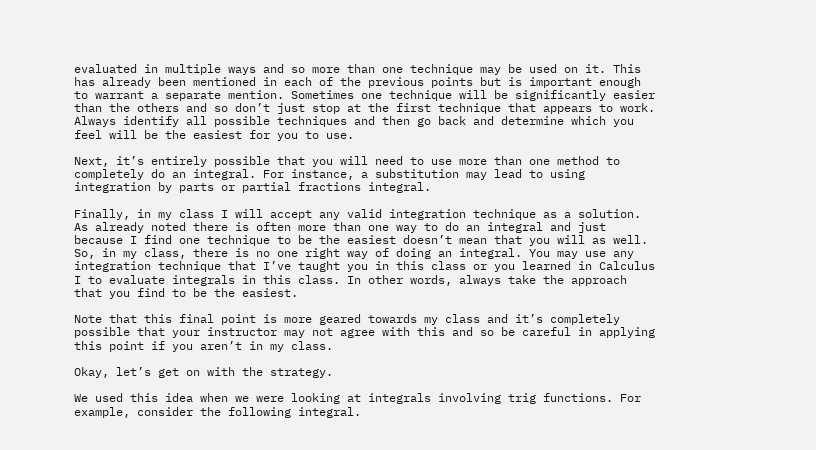evaluated in multiple ways and so more than one technique may be used on it. This has already been mentioned in each of the previous points but is important enough to warrant a separate mention. Sometimes one technique will be significantly easier than the others and so don’t just stop at the first technique that appears to work. Always identify all possible techniques and then go back and determine which you feel will be the easiest for you to use.

Next, it’s entirely possible that you will need to use more than one method to completely do an integral. For instance, a substitution may lead to using integration by parts or partial fractions integral.

Finally, in my class I will accept any valid integration technique as a solution. As already noted there is often more than one way to do an integral and just because I find one technique to be the easiest doesn’t mean that you will as well. So, in my class, there is no one right way of doing an integral. You may use any integration technique that I’ve taught you in this class or you learned in Calculus I to evaluate integrals in this class. In other words, always take the approach that you find to be the easiest.

Note that this final point is more geared towards my class and it’s completely possible that your instructor may not agree with this and so be careful in applying this point if you aren’t in my class.

Okay, let’s get on with the strategy.

We used this idea when we were looking at integrals involving trig functions. For example, consider the following integral.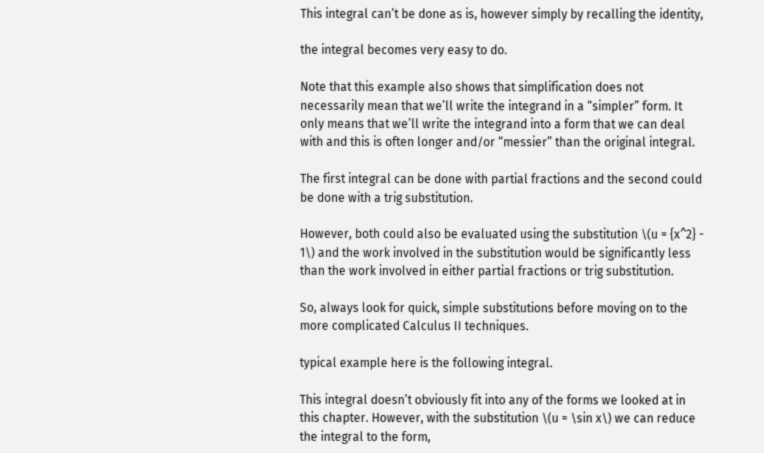This integral can’t be done as is, however simply by recalling the identity,

the integral becomes very easy to do.

Note that this example also shows that simplification does not necessarily mean that we’ll write the integrand in a “simpler” form. It only means that we’ll write the integrand into a form that we can deal with and this is often longer and/or “messier” than the original integral.

The first integral can be done with partial fractions and the second could be done with a trig substitution.

However, both could also be evaluated using the substitution \(u = {x^2} - 1\) and the work involved in the substitution would be significantly less than the work involved in either partial fractions or trig substitution.

So, always look for quick, simple substitutions before moving on to the more complicated Calculus II techniques.

typical example here is the following integral.

This integral doesn’t obviously fit into any of the forms we looked at in this chapter. However, with the substitution \(u = \sin x\) we can reduce the integral to the form,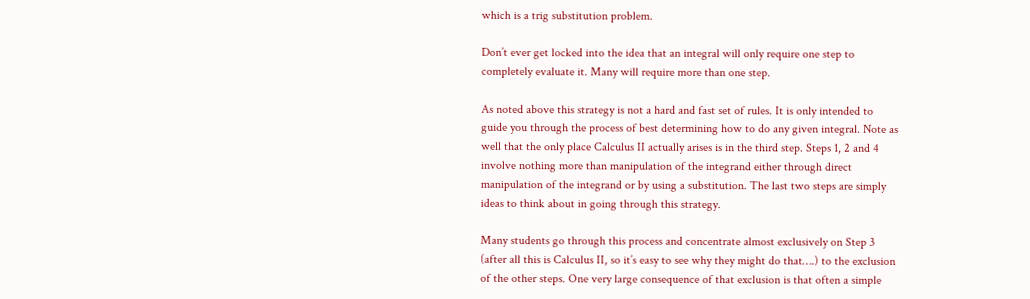which is a trig substitution problem.

Don’t ever get locked into the idea that an integral will only require one step to completely evaluate it. Many will require more than one step.

As noted above this strategy is not a hard and fast set of rules. It is only intended to guide you through the process of best determining how to do any given integral. Note as well that the only place Calculus II actually arises is in the third step. Steps 1, 2 and 4 involve nothing more than manipulation of the integrand either through direct manipulation of the integrand or by using a substitution. The last two steps are simply ideas to think about in going through this strategy.

Many students go through this process and concentrate almost exclusively on Step 3 (after all this is Calculus II, so it’s easy to see why they might do that….) to the exclusion of the other steps. One very large consequence of that exclusion is that often a simple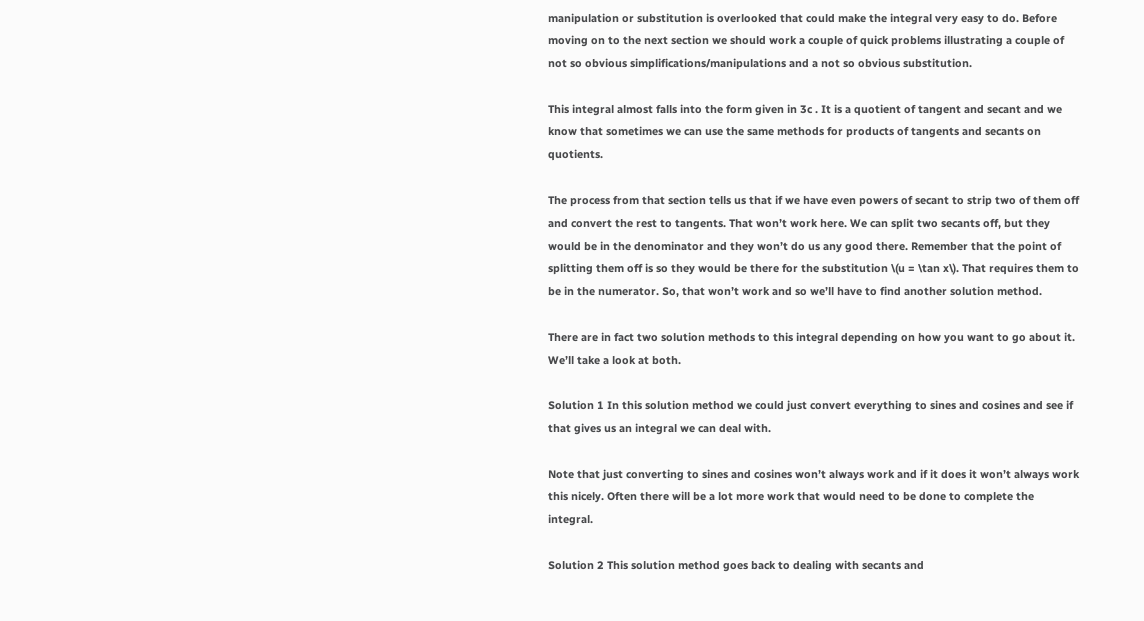manipulation or substitution is overlooked that could make the integral very easy to do. Before moving on to the next section we should work a couple of quick problems illustrating a couple of not so obvious simplifications/manipulations and a not so obvious substitution.

This integral almost falls into the form given in 3c . It is a quotient of tangent and secant and we know that sometimes we can use the same methods for products of tangents and secants on quotients.

The process from that section tells us that if we have even powers of secant to strip two of them off and convert the rest to tangents. That won’t work here. We can split two secants off, but they would be in the denominator and they won’t do us any good there. Remember that the point of splitting them off is so they would be there for the substitution \(u = \tan x\). That requires them to be in the numerator. So, that won’t work and so we’ll have to find another solution method.

There are in fact two solution methods to this integral depending on how you want to go about it. We’ll take a look at both.

Solution 1 In this solution method we could just convert everything to sines and cosines and see if that gives us an integral we can deal with.

Note that just converting to sines and cosines won’t always work and if it does it won’t always work this nicely. Often there will be a lot more work that would need to be done to complete the integral.

Solution 2 This solution method goes back to dealing with secants and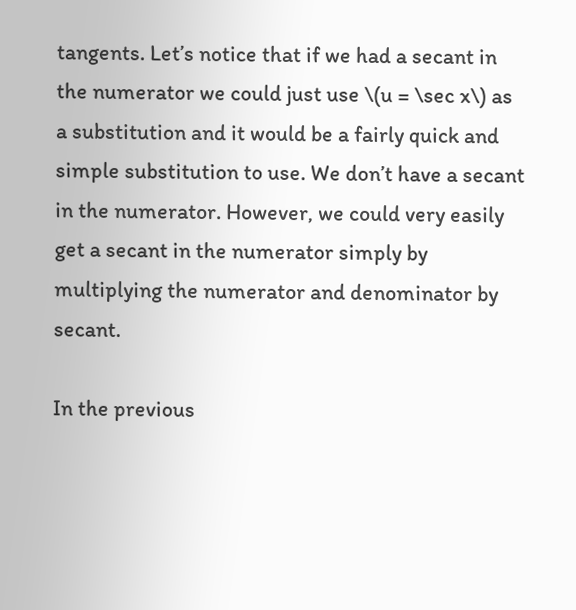tangents. Let’s notice that if we had a secant in the numerator we could just use \(u = \sec x\) as a substitution and it would be a fairly quick and simple substitution to use. We don’t have a secant in the numerator. However, we could very easily get a secant in the numerator simply by multiplying the numerator and denominator by secant.

In the previous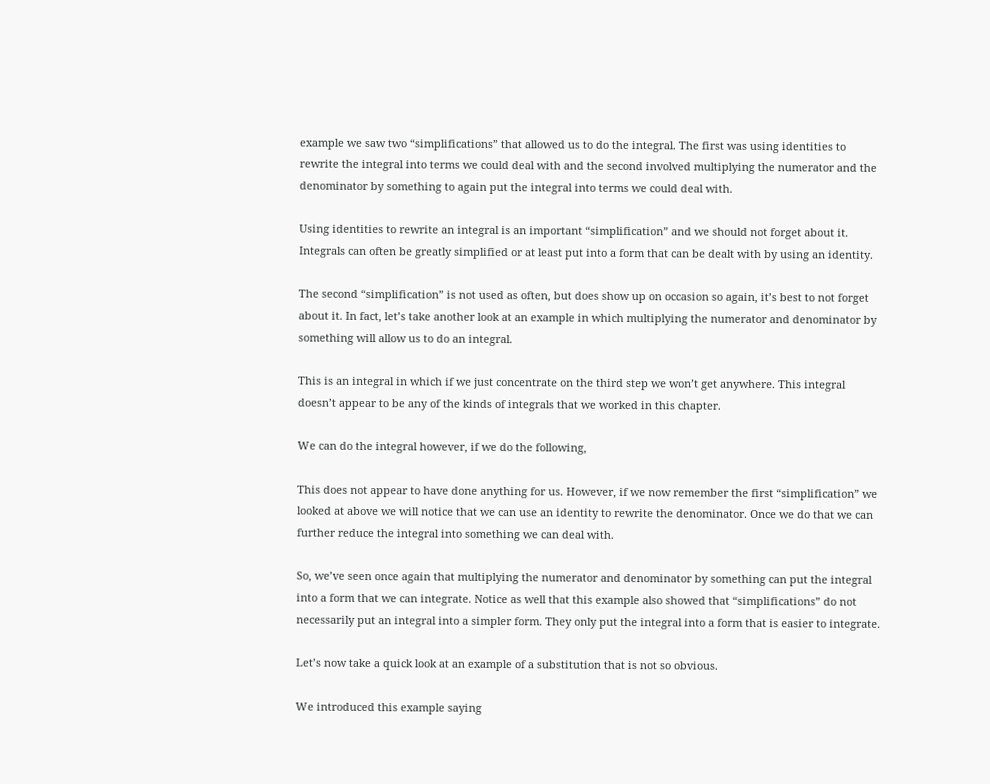example we saw two “simplifications” that allowed us to do the integral. The first was using identities to rewrite the integral into terms we could deal with and the second involved multiplying the numerator and the denominator by something to again put the integral into terms we could deal with.

Using identities to rewrite an integral is an important “simplification” and we should not forget about it. Integrals can often be greatly simplified or at least put into a form that can be dealt with by using an identity.

The second “simplification” is not used as often, but does show up on occasion so again, it’s best to not forget about it. In fact, let’s take another look at an example in which multiplying the numerator and denominator by something will allow us to do an integral.

This is an integral in which if we just concentrate on the third step we won’t get anywhere. This integral doesn’t appear to be any of the kinds of integrals that we worked in this chapter.

We can do the integral however, if we do the following,

This does not appear to have done anything for us. However, if we now remember the first “simplification” we looked at above we will notice that we can use an identity to rewrite the denominator. Once we do that we can further reduce the integral into something we can deal with.

So, we’ve seen once again that multiplying the numerator and denominator by something can put the integral into a form that we can integrate. Notice as well that this example also showed that “simplifications” do not necessarily put an integral into a simpler form. They only put the integral into a form that is easier to integrate.

Let’s now take a quick look at an example of a substitution that is not so obvious.

We introduced this example saying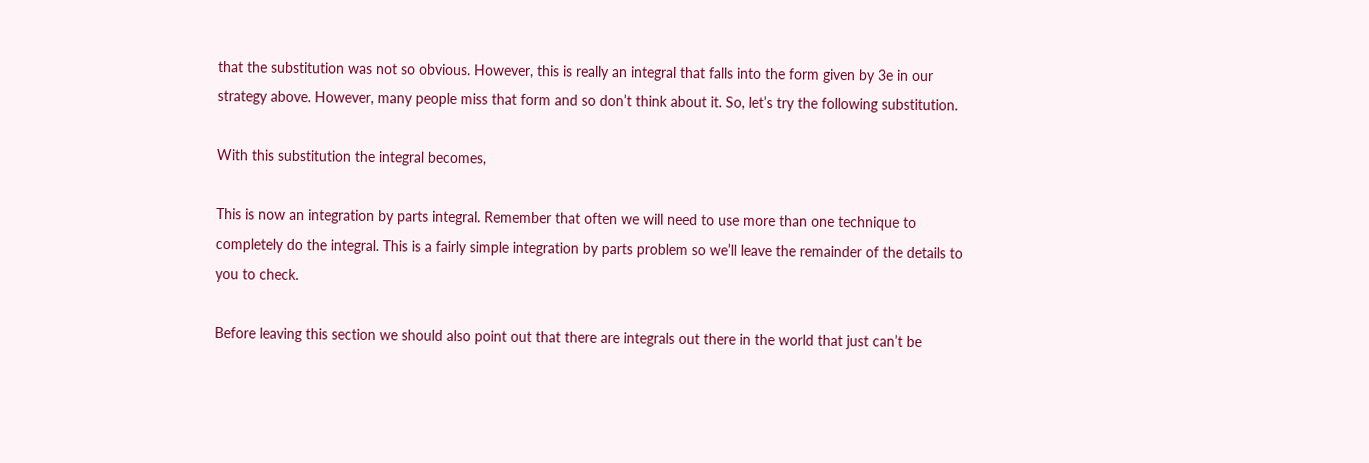that the substitution was not so obvious. However, this is really an integral that falls into the form given by 3e in our strategy above. However, many people miss that form and so don’t think about it. So, let’s try the following substitution.

With this substitution the integral becomes,

This is now an integration by parts integral. Remember that often we will need to use more than one technique to completely do the integral. This is a fairly simple integration by parts problem so we’ll leave the remainder of the details to you to check.

Before leaving this section we should also point out that there are integrals out there in the world that just can’t be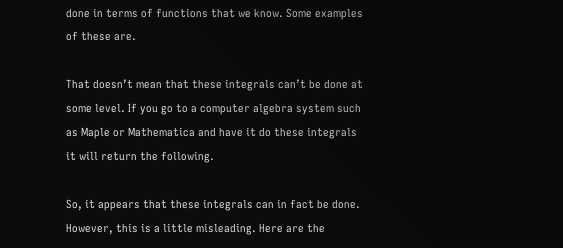done in terms of functions that we know. Some examples of these are.

That doesn’t mean that these integrals can’t be done at some level. If you go to a computer algebra system such as Maple or Mathematica and have it do these integrals it will return the following.

So, it appears that these integrals can in fact be done. However, this is a little misleading. Here are the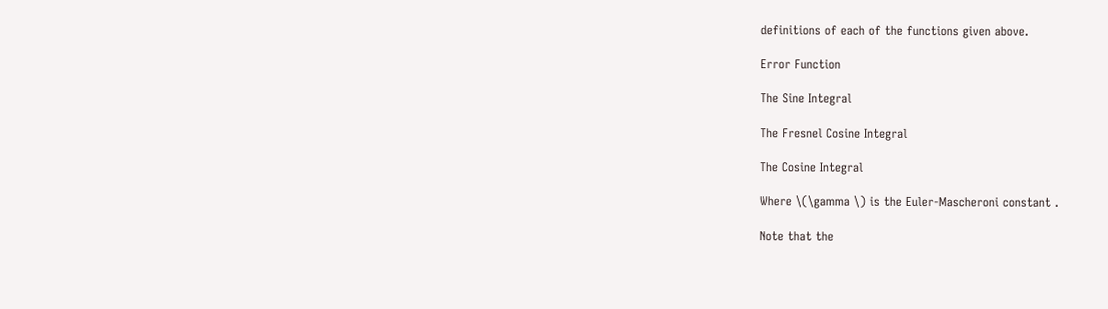definitions of each of the functions given above.

Error Function

The Sine Integral

The Fresnel Cosine Integral

The Cosine Integral

Where \(\gamma \) is the Euler-Mascheroni constant .

Note that the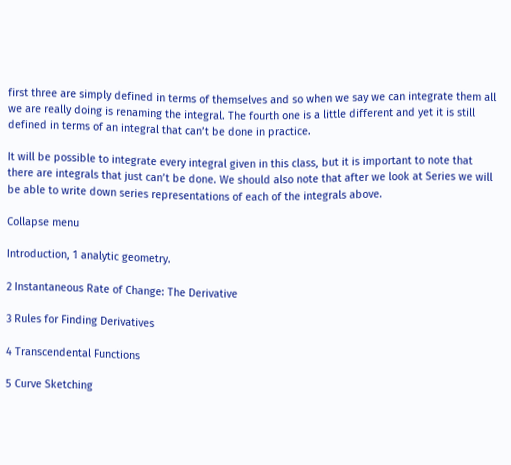first three are simply defined in terms of themselves and so when we say we can integrate them all we are really doing is renaming the integral. The fourth one is a little different and yet it is still defined in terms of an integral that can’t be done in practice.

It will be possible to integrate every integral given in this class, but it is important to note that there are integrals that just can’t be done. We should also note that after we look at Series we will be able to write down series representations of each of the integrals above.

Collapse menu

Introduction, 1 analytic geometry.

2 Instantaneous Rate of Change: The Derivative

3 Rules for Finding Derivatives

4 Transcendental Functions

5 Curve Sketching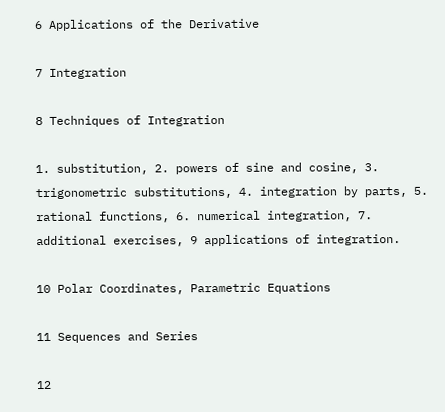6 Applications of the Derivative

7 Integration

8 Techniques of Integration

1. substitution, 2. powers of sine and cosine, 3. trigonometric substitutions, 4. integration by parts, 5. rational functions, 6. numerical integration, 7. additional exercises, 9 applications of integration.

10 Polar Coordinates, Parametric Equations

11 Sequences and Series

12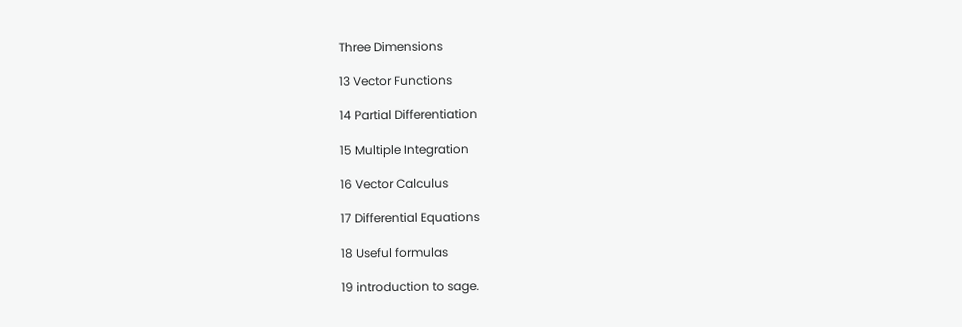Three Dimensions

13 Vector Functions

14 Partial Differentiation

15 Multiple Integration

16 Vector Calculus

17 Differential Equations

18 Useful formulas

19 introduction to sage.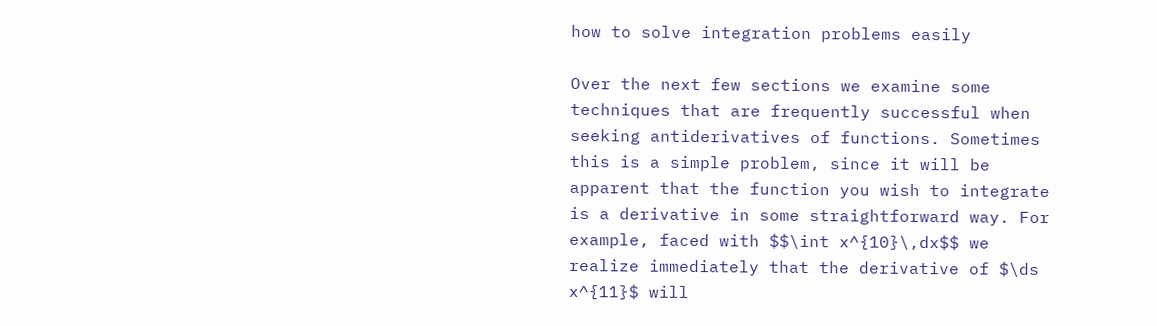how to solve integration problems easily

Over the next few sections we examine some techniques that are frequently successful when seeking antiderivatives of functions. Sometimes this is a simple problem, since it will be apparent that the function you wish to integrate is a derivative in some straightforward way. For example, faced with $$\int x^{10}\,dx$$ we realize immediately that the derivative of $\ds x^{11}$ will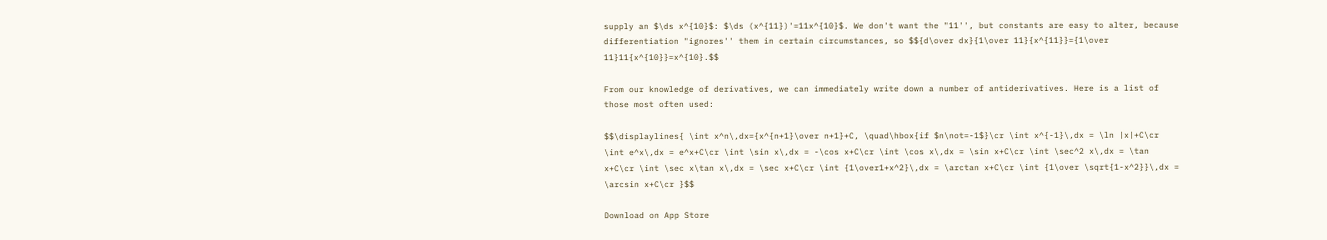supply an $\ds x^{10}$: $\ds (x^{11})'=11x^{10}$. We don't want the "11'', but constants are easy to alter, because differentiation "ignores'' them in certain circumstances, so $${d\over dx}{1\over 11}{x^{11}}={1\over 11}11{x^{10}}=x^{10}.$$

From our knowledge of derivatives, we can immediately write down a number of antiderivatives. Here is a list of those most often used:

$$\displaylines{ \int x^n\,dx={x^{n+1}\over n+1}+C, \quad\hbox{if $n\not=-1$}\cr \int x^{-1}\,dx = \ln |x|+C\cr \int e^x\,dx = e^x+C\cr \int \sin x\,dx = -\cos x+C\cr \int \cos x\,dx = \sin x+C\cr \int \sec^2 x\,dx = \tan x+C\cr \int \sec x\tan x\,dx = \sec x+C\cr \int {1\over1+x^2}\,dx = \arctan x+C\cr \int {1\over \sqrt{1-x^2}}\,dx = \arcsin x+C\cr }$$

Download on App Store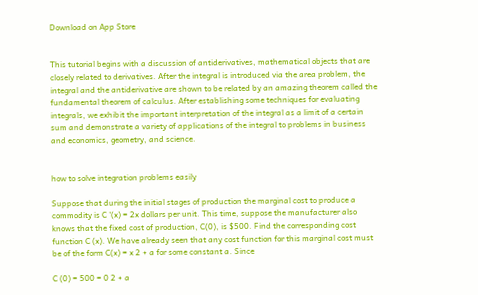Download on App Store


This tutorial begins with a discussion of antiderivatives, mathematical objects that are closely related to derivatives. After the integral is introduced via the area problem, the integral and the antiderivative are shown to be related by an amazing theorem called the fundamental theorem of calculus. After establishing some techniques for evaluating integrals, we exhibit the important interpretation of the integral as a limit of a certain sum and demonstrate a variety of applications of the integral to problems in business and economics, geometry, and science.


how to solve integration problems easily

Suppose that during the initial stages of production the marginal cost to produce a commodity is C '(x) = 2x dollars per unit. This time, suppose the manufacturer also knows that the fixed cost of production, C(0), is $500. Find the corresponding cost function C (x). We have already seen that any cost function for this marginal cost must be of the form C(x) = x 2 + a for some constant a. Since

C (0) = 500 = 0 2 + a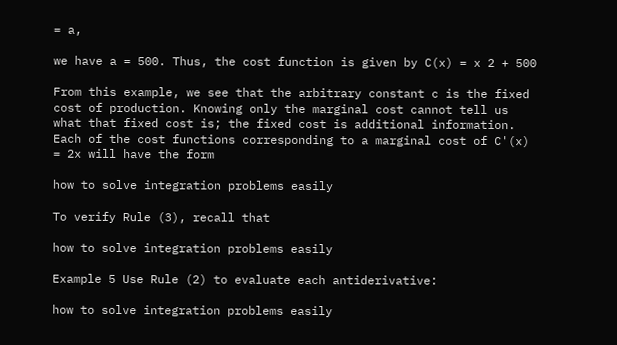= a,

we have a = 500. Thus, the cost function is given by C(x) = x 2 + 500

From this example, we see that the arbitrary constant c is the fixed cost of production. Knowing only the marginal cost cannot tell us what that fixed cost is; the fixed cost is additional information. Each of the cost functions corresponding to a marginal cost of C'(x) = 2x will have the form

how to solve integration problems easily

To verify Rule (3), recall that

how to solve integration problems easily

Example 5 Use Rule (2) to evaluate each antiderivative:

how to solve integration problems easily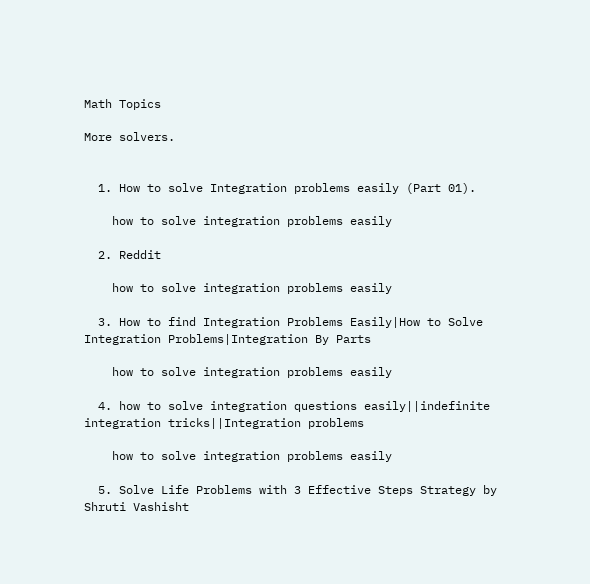Math Topics

More solvers.


  1. How to solve Integration problems easily (Part 01).

    how to solve integration problems easily

  2. Reddit

    how to solve integration problems easily

  3. How to find Integration Problems Easily|How to Solve Integration Problems|Integration By Parts

    how to solve integration problems easily

  4. how to solve integration questions easily||indefinite integration tricks||Integration problems

    how to solve integration problems easily

  5. Solve Life Problems with 3 Effective Steps Strategy by Shruti Vashisht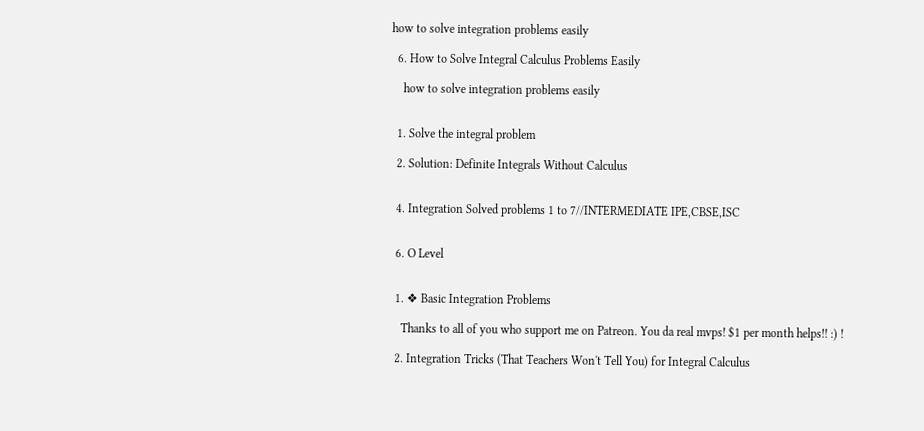how to solve integration problems easily

  6. How to Solve Integral Calculus Problems Easily

    how to solve integration problems easily


  1. Solve the integral problem

  2. Solution: Definite Integrals Without Calculus


  4. Integration Solved problems 1 to 7//INTERMEDIATE IPE,CBSE,ISC


  6. O Level


  1. ❖ Basic Integration Problems

    Thanks to all of you who support me on Patreon. You da real mvps! $1 per month helps!! :) !

  2. Integration Tricks (That Teachers Won't Tell You) for Integral Calculus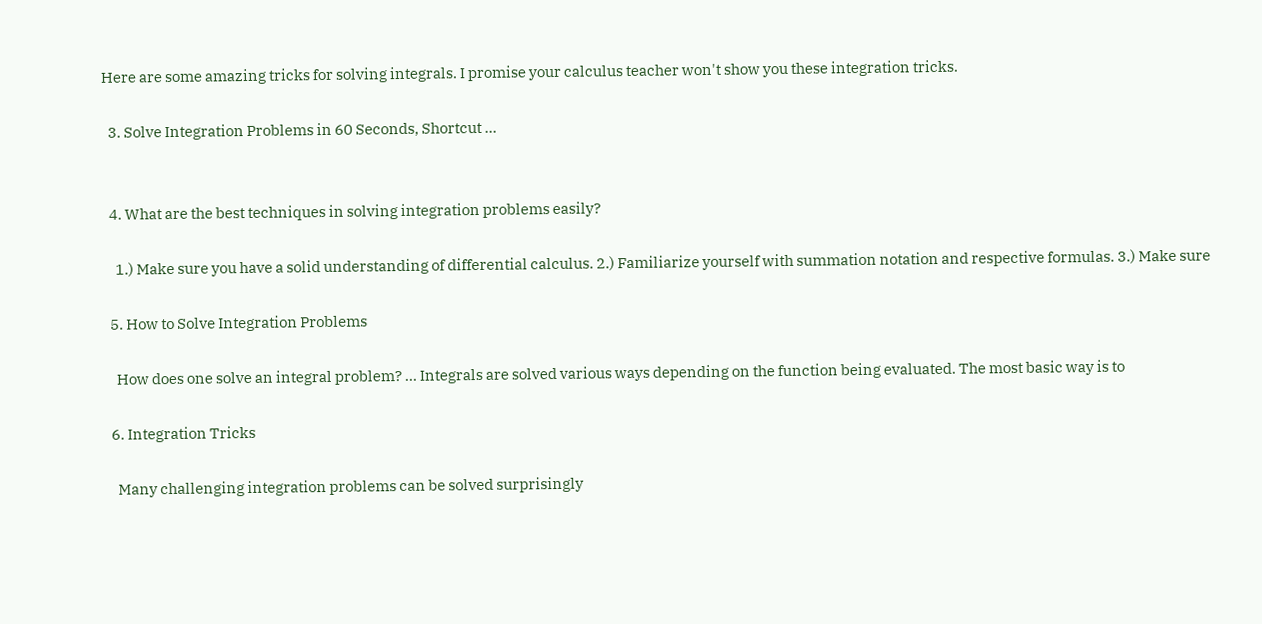Here are some amazing tricks for solving integrals. I promise your calculus teacher won't show you these integration tricks.

  3. Solve Integration Problems in 60 Seconds, Shortcut ...


  4. What are the best techniques in solving integration problems easily?

    1.) Make sure you have a solid understanding of differential calculus. 2.) Familiarize yourself with summation notation and respective formulas. 3.) Make sure

  5. How to Solve Integration Problems

    How does one solve an integral problem? ... Integrals are solved various ways depending on the function being evaluated. The most basic way is to

  6. Integration Tricks

    Many challenging integration problems can be solved surprisingly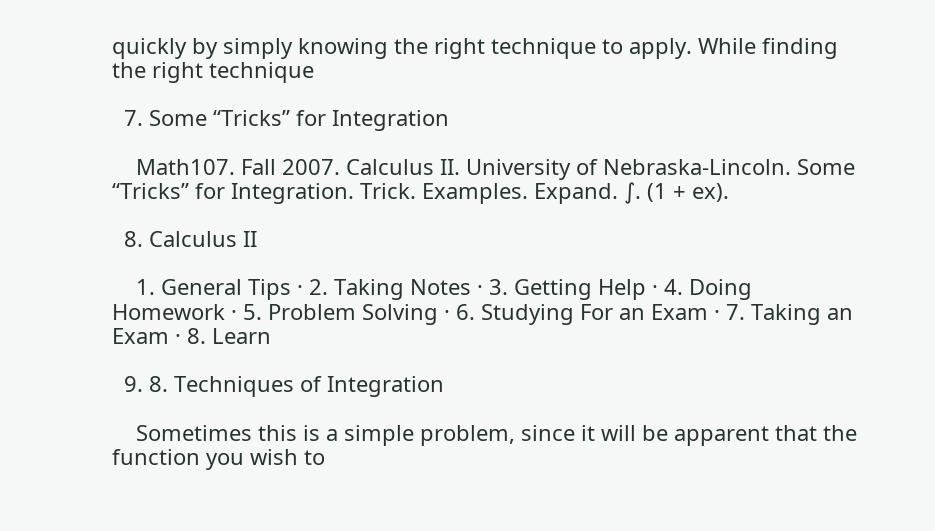quickly by simply knowing the right technique to apply. While finding the right technique

  7. Some “Tricks” for Integration

    Math107. Fall 2007. Calculus II. University of Nebraska-Lincoln. Some “Tricks” for Integration. Trick. Examples. Expand. ∫. (1 + ex).

  8. Calculus II

    1. General Tips · 2. Taking Notes · 3. Getting Help · 4. Doing Homework · 5. Problem Solving · 6. Studying For an Exam · 7. Taking an Exam · 8. Learn

  9. 8. Techniques of Integration

    Sometimes this is a simple problem, since it will be apparent that the function you wish to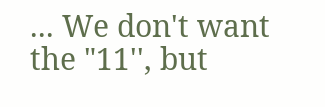... We don't want the "11'', but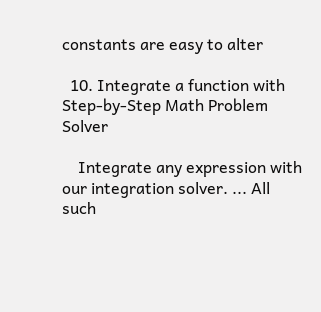constants are easy to alter

  10. Integrate a function with Step-by-Step Math Problem Solver

    Integrate any expression with our integration solver. ... All such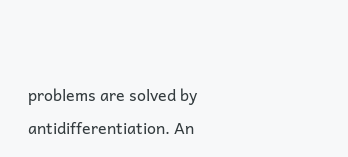problems are solved by antidifferentiation. An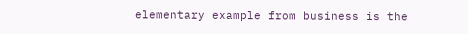elementary example from business is the